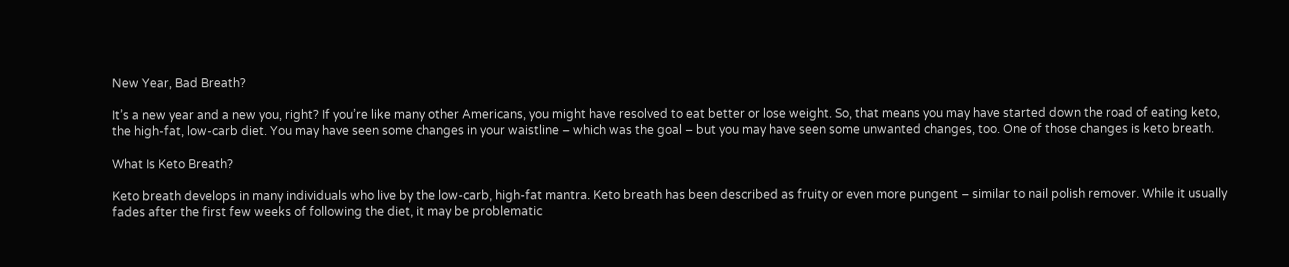New Year, Bad Breath?

It’s a new year and a new you, right? If you’re like many other Americans, you might have resolved to eat better or lose weight. So, that means you may have started down the road of eating keto, the high-fat, low-carb diet. You may have seen some changes in your waistline – which was the goal – but you may have seen some unwanted changes, too. One of those changes is keto breath.

What Is Keto Breath?

Keto breath develops in many individuals who live by the low-carb, high-fat mantra. Keto breath has been described as fruity or even more pungent – similar to nail polish remover. While it usually fades after the first few weeks of following the diet, it may be problematic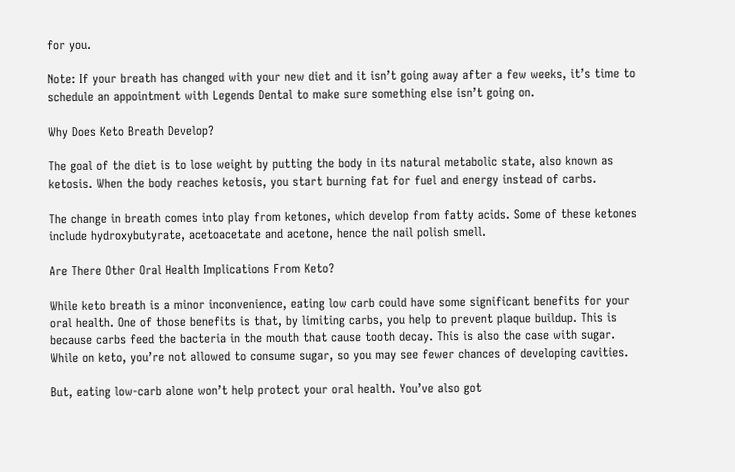for you.

Note: If your breath has changed with your new diet and it isn’t going away after a few weeks, it’s time to schedule an appointment with Legends Dental to make sure something else isn’t going on.

Why Does Keto Breath Develop?

The goal of the diet is to lose weight by putting the body in its natural metabolic state, also known as ketosis. When the body reaches ketosis, you start burning fat for fuel and energy instead of carbs.

The change in breath comes into play from ketones, which develop from fatty acids. Some of these ketones include hydroxybutyrate, acetoacetate and acetone, hence the nail polish smell.

Are There Other Oral Health Implications From Keto?

While keto breath is a minor inconvenience, eating low carb could have some significant benefits for your oral health. One of those benefits is that, by limiting carbs, you help to prevent plaque buildup. This is because carbs feed the bacteria in the mouth that cause tooth decay. This is also the case with sugar. While on keto, you’re not allowed to consume sugar, so you may see fewer chances of developing cavities.

But, eating low-carb alone won’t help protect your oral health. You’ve also got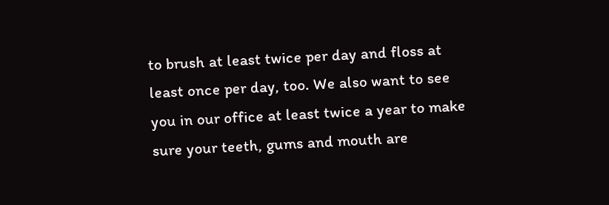to brush at least twice per day and floss at least once per day, too. We also want to see you in our office at least twice a year to make sure your teeth, gums and mouth are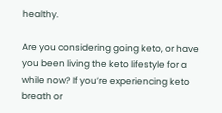healthy.

Are you considering going keto, or have you been living the keto lifestyle for a while now? If you’re experiencing keto breath or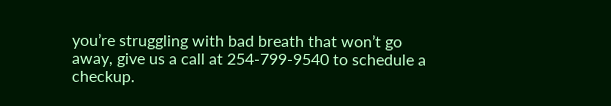you’re struggling with bad breath that won’t go away, give us a call at 254-799-9540 to schedule a checkup.